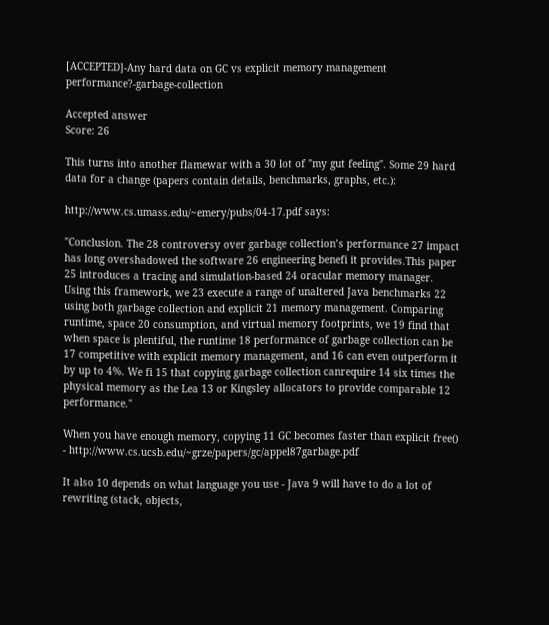[ACCEPTED]-Any hard data on GC vs explicit memory management performance?-garbage-collection

Accepted answer
Score: 26

This turns into another flamewar with a 30 lot of "my gut feeling". Some 29 hard data for a change (papers contain details, benchmarks, graphs, etc.):

http://www.cs.umass.edu/~emery/pubs/04-17.pdf says:

"Conclusion. The 28 controversy over garbage collection’s performance 27 impact has long overshadowed the software 26 engineering benefi it provides.This paper 25 introduces a tracing and simulation-based 24 oracular memory manager. Using this framework, we 23 execute a range of unaltered Java benchmarks 22 using both garbage collection and explicit 21 memory management. Comparing runtime, space 20 consumption, and virtual memory footprints, we 19 find that when space is plentiful, the runtime 18 performance of garbage collection can be 17 competitive with explicit memory management, and 16 can even outperform it by up to 4%. We fi 15 that copying garbage collection canrequire 14 six times the physical memory as the Lea 13 or Kingsley allocators to provide comparable 12 performance."

When you have enough memory, copying 11 GC becomes faster than explicit free() - http://www.cs.ucsb.edu/~grze/papers/gc/appel87garbage.pdf

It also 10 depends on what language you use - Java 9 will have to do a lot of rewriting (stack, objects,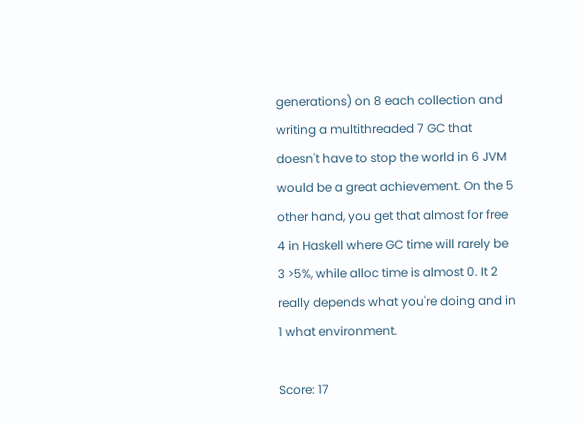generations) on 8 each collection and writing a multithreaded 7 GC that doesn't have to stop the world in 6 JVM would be a great achievement. On the 5 other hand, you get that almost for free 4 in Haskell where GC time will rarely be 3 >5%, while alloc time is almost 0. It 2 really depends what you're doing and in 1 what environment.

Score: 17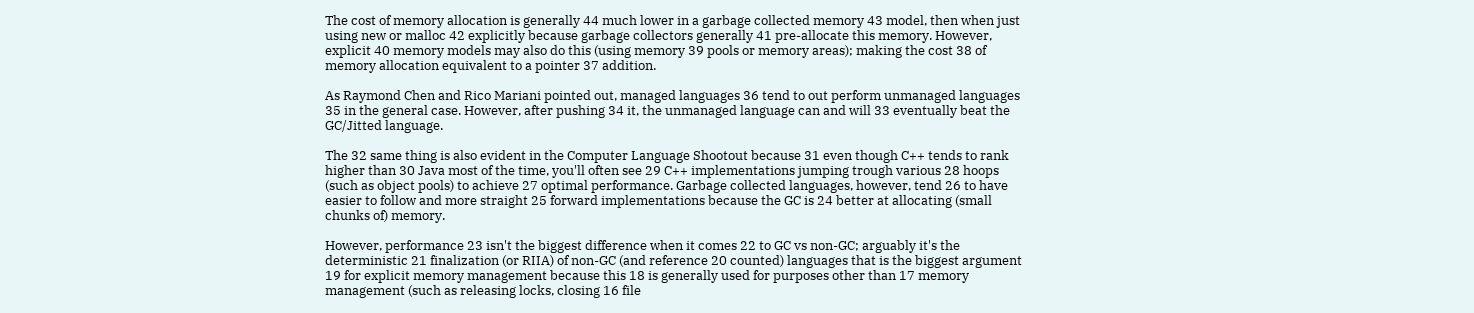The cost of memory allocation is generally 44 much lower in a garbage collected memory 43 model, then when just using new or malloc 42 explicitly because garbage collectors generally 41 pre-allocate this memory. However, explicit 40 memory models may also do this (using memory 39 pools or memory areas); making the cost 38 of memory allocation equivalent to a pointer 37 addition.

As Raymond Chen and Rico Mariani pointed out, managed languages 36 tend to out perform unmanaged languages 35 in the general case. However, after pushing 34 it, the unmanaged language can and will 33 eventually beat the GC/Jitted language.

The 32 same thing is also evident in the Computer Language Shootout because 31 even though C++ tends to rank higher than 30 Java most of the time, you'll often see 29 C++ implementations jumping trough various 28 hoops (such as object pools) to achieve 27 optimal performance. Garbage collected languages, however, tend 26 to have easier to follow and more straight 25 forward implementations because the GC is 24 better at allocating (small chunks of) memory.

However, performance 23 isn't the biggest difference when it comes 22 to GC vs non-GC; arguably it's the deterministic 21 finalization (or RIIA) of non-GC (and reference 20 counted) languages that is the biggest argument 19 for explicit memory management because this 18 is generally used for purposes other than 17 memory management (such as releasing locks, closing 16 file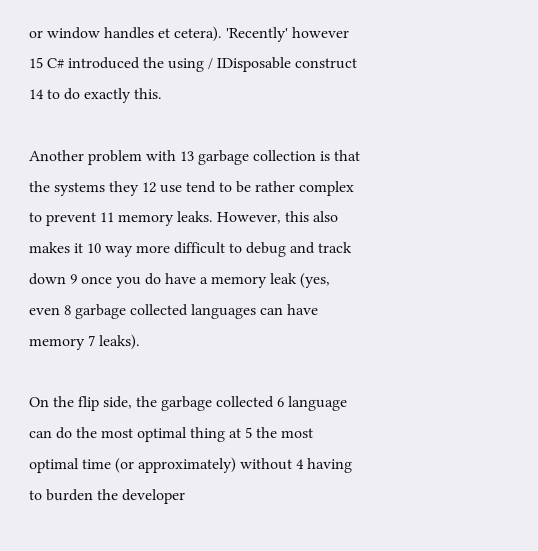or window handles et cetera). 'Recently' however 15 C# introduced the using / IDisposable construct 14 to do exactly this.

Another problem with 13 garbage collection is that the systems they 12 use tend to be rather complex to prevent 11 memory leaks. However, this also makes it 10 way more difficult to debug and track down 9 once you do have a memory leak (yes, even 8 garbage collected languages can have memory 7 leaks).

On the flip side, the garbage collected 6 language can do the most optimal thing at 5 the most optimal time (or approximately) without 4 having to burden the developer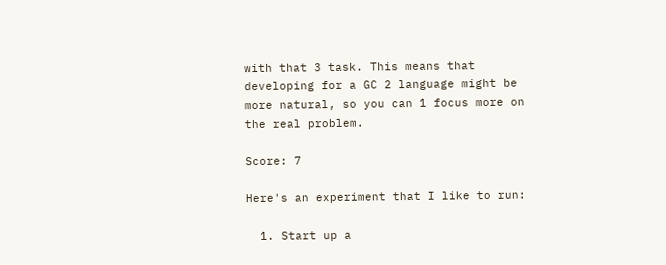with that 3 task. This means that developing for a GC 2 language might be more natural, so you can 1 focus more on the real problem.

Score: 7

Here's an experiment that I like to run:

  1. Start up a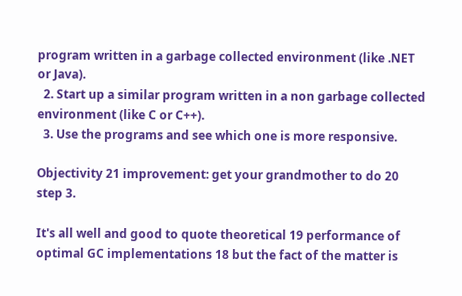program written in a garbage collected environment (like .NET or Java).
  2. Start up a similar program written in a non garbage collected environment (like C or C++).
  3. Use the programs and see which one is more responsive.

Objectivity 21 improvement: get your grandmother to do 20 step 3.

It's all well and good to quote theoretical 19 performance of optimal GC implementations 18 but the fact of the matter is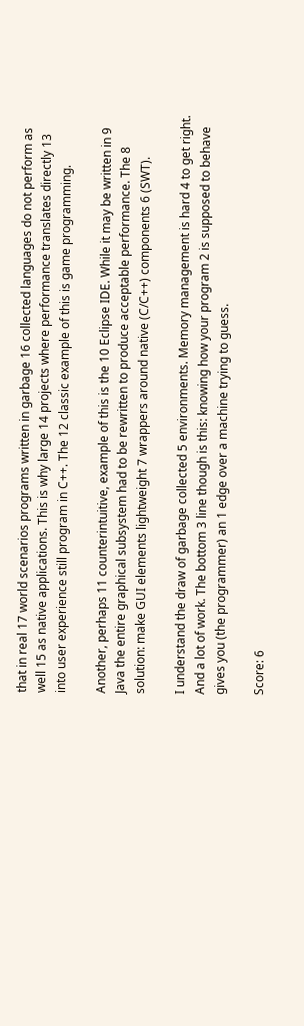that in real 17 world scenarios programs written in garbage 16 collected languages do not perform as well 15 as native applications. This is why large 14 projects where performance translates directly 13 into user experience still program in C++. The 12 classic example of this is game programming.

Another, perhaps 11 counterintuitive, example of this is the 10 Eclipse IDE. While it may be written in 9 Java the entire graphical subsystem had to be rewritten to produce acceptable performance. The 8 solution: make GUI elements lightweight 7 wrappers around native (C/C++) components 6 (SWT).

I understand the draw of garbage collected 5 environments. Memory management is hard 4 to get right. And a lot of work. The bottom 3 line though is this: knowing how your program 2 is supposed to behave gives you (the programmer) an 1 edge over a machine trying to guess.

Score: 6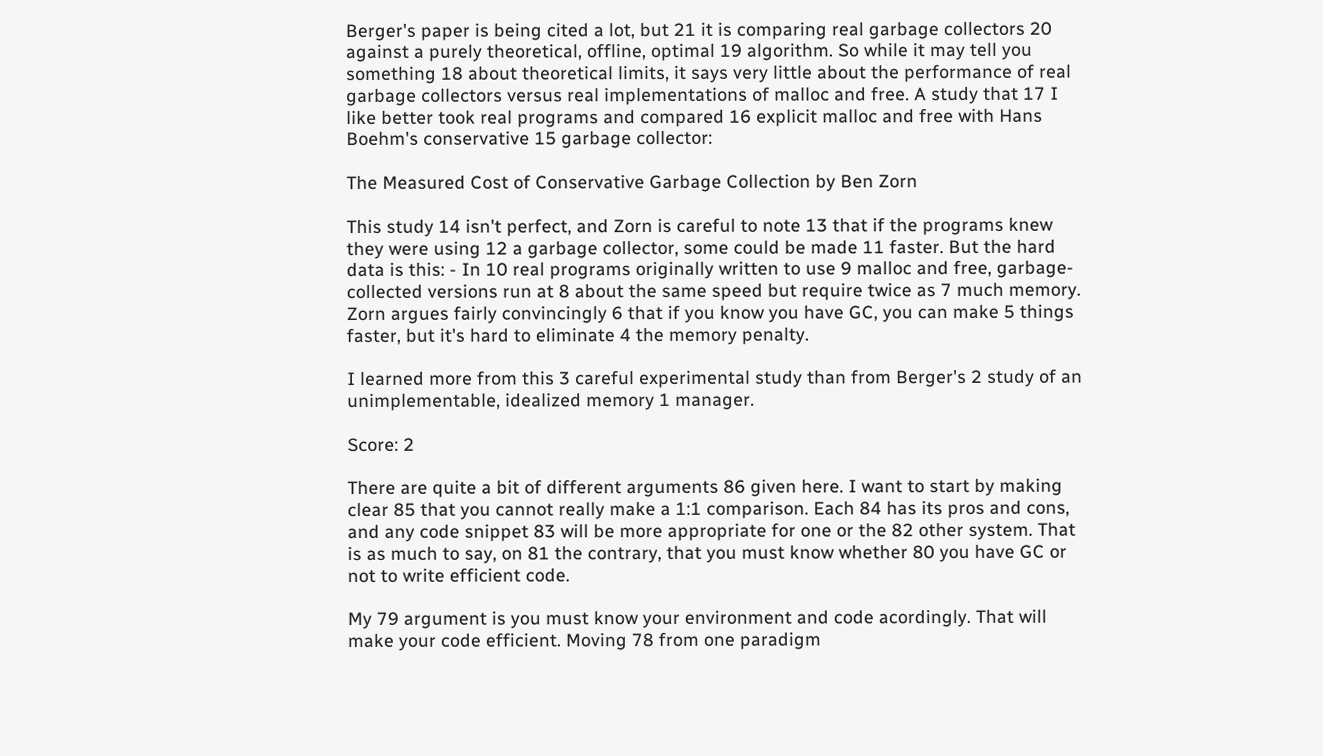Berger's paper is being cited a lot, but 21 it is comparing real garbage collectors 20 against a purely theoretical, offline, optimal 19 algorithm. So while it may tell you something 18 about theoretical limits, it says very little about the performance of real garbage collectors versus real implementations of malloc and free. A study that 17 I like better took real programs and compared 16 explicit malloc and free with Hans Boehm's conservative 15 garbage collector:

The Measured Cost of Conservative Garbage Collection by Ben Zorn

This study 14 isn't perfect, and Zorn is careful to note 13 that if the programs knew they were using 12 a garbage collector, some could be made 11 faster. But the hard data is this: - In 10 real programs originally written to use 9 malloc and free, garbage-collected versions run at 8 about the same speed but require twice as 7 much memory. Zorn argues fairly convincingly 6 that if you know you have GC, you can make 5 things faster, but it's hard to eliminate 4 the memory penalty.

I learned more from this 3 careful experimental study than from Berger's 2 study of an unimplementable, idealized memory 1 manager.

Score: 2

There are quite a bit of different arguments 86 given here. I want to start by making clear 85 that you cannot really make a 1:1 comparison. Each 84 has its pros and cons, and any code snippet 83 will be more appropriate for one or the 82 other system. That is as much to say, on 81 the contrary, that you must know whether 80 you have GC or not to write efficient code.

My 79 argument is you must know your environment and code acordingly. That will make your code efficient. Moving 78 from one paradigm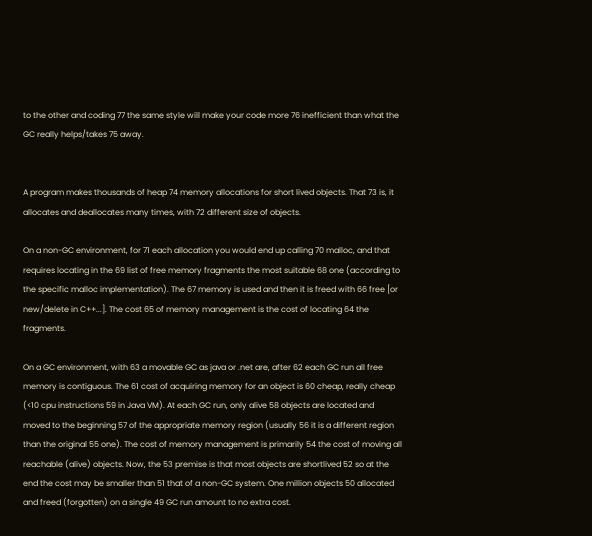to the other and coding 77 the same style will make your code more 76 inefficient than what the GC really helps/takes 75 away.


A program makes thousands of heap 74 memory allocations for short lived objects. That 73 is, it allocates and deallocates many times, with 72 different size of objects.

On a non-GC environment, for 71 each allocation you would end up calling 70 malloc, and that requires locating in the 69 list of free memory fragments the most suitable 68 one (according to the specific malloc implementation). The 67 memory is used and then it is freed with 66 free [or new/delete in C++...]. The cost 65 of memory management is the cost of locating 64 the fragments.

On a GC environment, with 63 a movable GC as java or .net are, after 62 each GC run all free memory is contiguous. The 61 cost of acquiring memory for an object is 60 cheap, really cheap (<10 cpu instructions 59 in Java VM). At each GC run, only alive 58 objects are located and moved to the beginning 57 of the appropriate memory region (usually 56 it is a different region than the original 55 one). The cost of memory management is primarily 54 the cost of moving all reachable (alive) objects. Now, the 53 premise is that most objects are shortlived 52 so at the end the cost may be smaller than 51 that of a non-GC system. One million objects 50 allocated and freed (forgotten) on a single 49 GC run amount to no extra cost.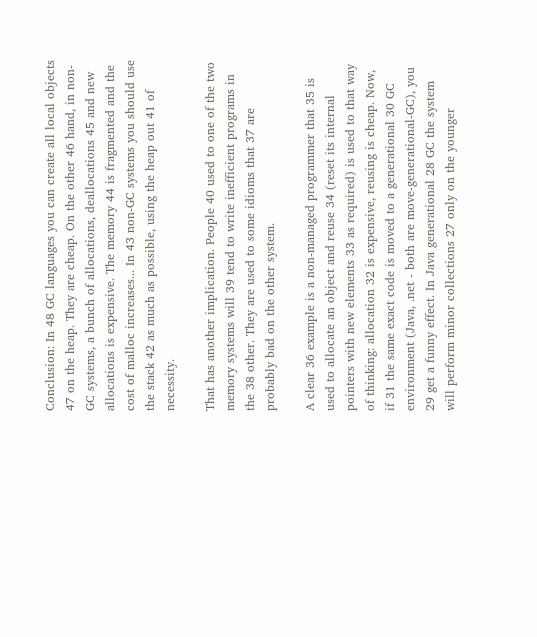Conclusion: In 48 GC languages you can create all local objects 47 on the heap. They are cheap. On the other 46 hand, in non-GC systems, a bunch of allocations, deallocations 45 and new allocations is expensive. The memory 44 is fragmented and the cost of malloc increases... In 43 non-GC systems you should use the stack 42 as much as possible, using the heap out 41 of necessity.

That has another implication. People 40 used to one of the two memory systems will 39 tend to write inefficient programs in the 38 other. They are used to some idioms that 37 are probably bad on the other system.

A clear 36 example is a non-managed programmer that 35 is used to allocate an object and reuse 34 (reset its internal pointers with new elements 33 as required) is used to that way of thinking: allocation 32 is expensive, reusing is cheap. Now, if 31 the same exact code is moved to a generational 30 GC environment (Java, .net - both are move-generational-GC), you 29 get a funny effect. In Java generational 28 GC the system will perform minor collections 27 only on the younger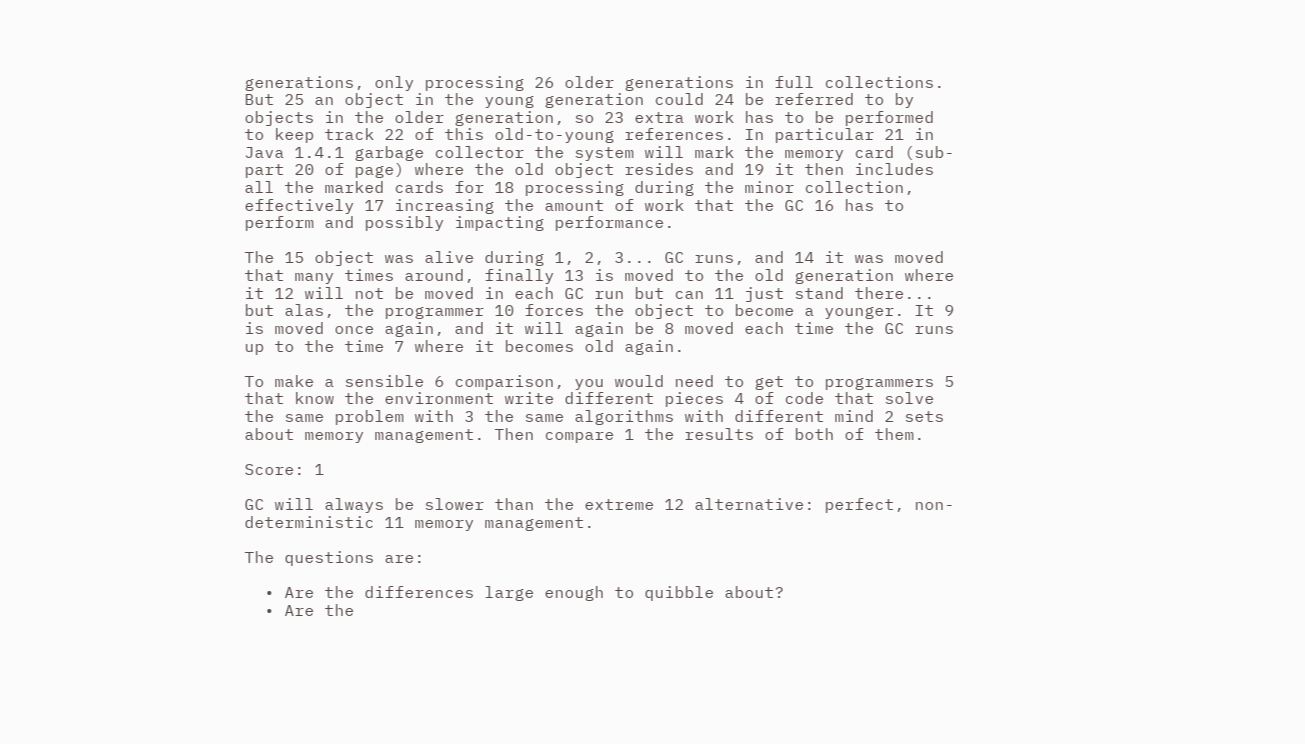generations, only processing 26 older generations in full collections. But 25 an object in the young generation could 24 be referred to by objects in the older generation, so 23 extra work has to be performed to keep track 22 of this old-to-young references. In particular 21 in Java 1.4.1 garbage collector the system will mark the memory card (sub-part 20 of page) where the old object resides and 19 it then includes all the marked cards for 18 processing during the minor collection, effectively 17 increasing the amount of work that the GC 16 has to perform and possibly impacting performance.

The 15 object was alive during 1, 2, 3... GC runs, and 14 it was moved that many times around, finally 13 is moved to the old generation where it 12 will not be moved in each GC run but can 11 just stand there... but alas, the programmer 10 forces the object to become a younger. It 9 is moved once again, and it will again be 8 moved each time the GC runs up to the time 7 where it becomes old again.

To make a sensible 6 comparison, you would need to get to programmers 5 that know the environment write different pieces 4 of code that solve the same problem with 3 the same algorithms with different mind 2 sets about memory management. Then compare 1 the results of both of them.

Score: 1

GC will always be slower than the extreme 12 alternative: perfect, non-deterministic 11 memory management.

The questions are:

  • Are the differences large enough to quibble about?
  • Are the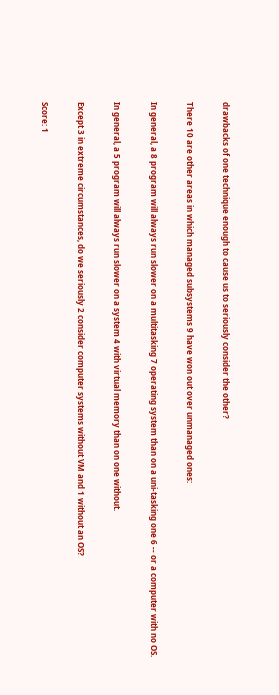drawbacks of one technique enough to cause us to seriously consider the other?

There 10 are other areas in which managed subsystems 9 have won out over unmanaged ones:

In general, a 8 program will always run slower on a multitasking 7 operating system than on a uni-tasking one 6 -- or a computer with no OS.

In general, a 5 program will always run slower on a system 4 with virtual memory than on one without.

Except 3 in extreme circumstances, do we seriously 2 consider computer systems without VM and 1 without an OS?

Score: 1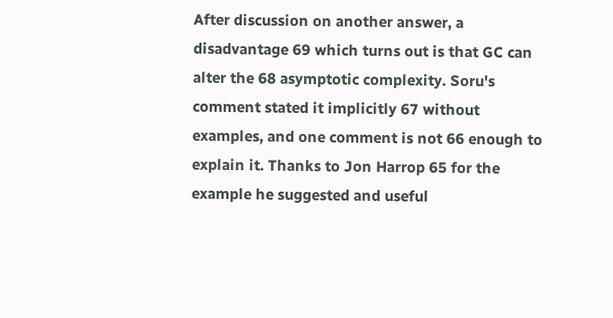After discussion on another answer, a disadvantage 69 which turns out is that GC can alter the 68 asymptotic complexity. Soru's comment stated it implicitly 67 without examples, and one comment is not 66 enough to explain it. Thanks to Jon Harrop 65 for the example he suggested and useful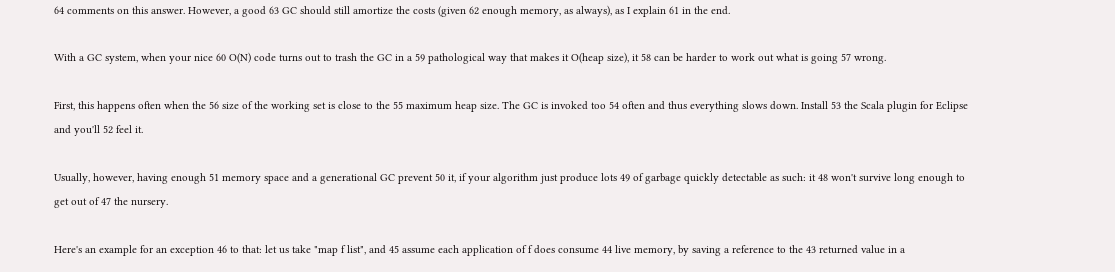64 comments on this answer. However, a good 63 GC should still amortize the costs (given 62 enough memory, as always), as I explain 61 in the end.

With a GC system, when your nice 60 O(N) code turns out to trash the GC in a 59 pathological way that makes it O(heap size), it 58 can be harder to work out what is going 57 wrong.

First, this happens often when the 56 size of the working set is close to the 55 maximum heap size. The GC is invoked too 54 often and thus everything slows down. Install 53 the Scala plugin for Eclipse and you'll 52 feel it.

Usually, however, having enough 51 memory space and a generational GC prevent 50 it, if your algorithm just produce lots 49 of garbage quickly detectable as such: it 48 won't survive long enough to get out of 47 the nursery.

Here's an example for an exception 46 to that: let us take "map f list", and 45 assume each application of f does consume 44 live memory, by saving a reference to the 43 returned value in a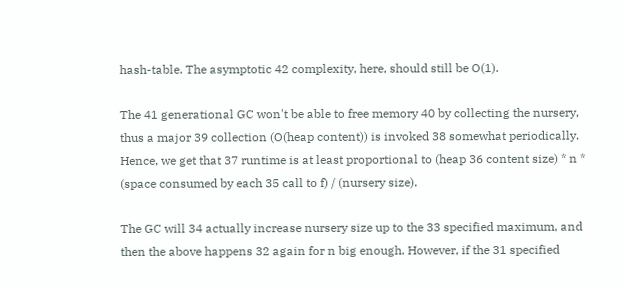hash-table. The asymptotic 42 complexity, here, should still be O(1).

The 41 generational GC won't be able to free memory 40 by collecting the nursery, thus a major 39 collection (O(heap content)) is invoked 38 somewhat periodically. Hence, we get that 37 runtime is at least proportional to (heap 36 content size) * n * (space consumed by each 35 call to f) / (nursery size).

The GC will 34 actually increase nursery size up to the 33 specified maximum, and then the above happens 32 again for n big enough. However, if the 31 specified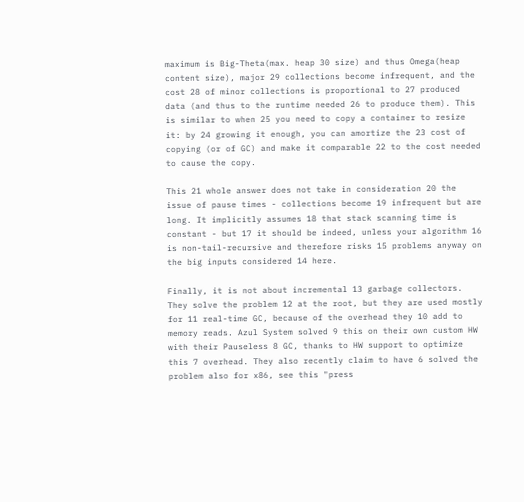maximum is Big-Theta(max. heap 30 size) and thus Omega(heap content size), major 29 collections become infrequent, and the cost 28 of minor collections is proportional to 27 produced data (and thus to the runtime needed 26 to produce them). This is similar to when 25 you need to copy a container to resize it: by 24 growing it enough, you can amortize the 23 cost of copying (or of GC) and make it comparable 22 to the cost needed to cause the copy.

This 21 whole answer does not take in consideration 20 the issue of pause times - collections become 19 infrequent but are long. It implicitly assumes 18 that stack scanning time is constant - but 17 it should be indeed, unless your algorithm 16 is non-tail-recursive and therefore risks 15 problems anyway on the big inputs considered 14 here.

Finally, it is not about incremental 13 garbage collectors. They solve the problem 12 at the root, but they are used mostly for 11 real-time GC, because of the overhead they 10 add to memory reads. Azul System solved 9 this on their own custom HW with their Pauseless 8 GC, thanks to HW support to optimize this 7 overhead. They also recently claim to have 6 solved the problem also for x86, see this "press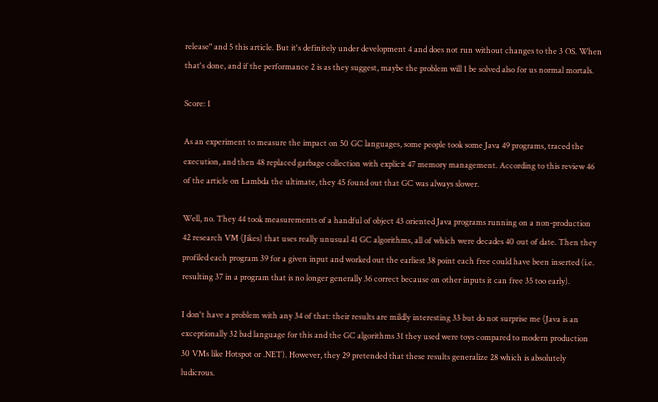release" and 5 this article. But it's definitely under development 4 and does not run without changes to the 3 OS. When that's done, and if the performance 2 is as they suggest, maybe the problem will 1 be solved also for us normal mortals.

Score: 1

As an experiment to measure the impact on 50 GC languages, some people took some Java 49 programs, traced the execution, and then 48 replaced garbage collection with explicit 47 memory management. According to this review 46 of the article on Lambda the ultimate, they 45 found out that GC was always slower.

Well, no. They 44 took measurements of a handful of object 43 oriented Java programs running on a non-production 42 research VM (Jikes) that uses really unusual 41 GC algorithms, all of which were decades 40 out of date. Then they profiled each program 39 for a given input and worked out the earliest 38 point each free could have been inserted (i.e. resulting 37 in a program that is no longer generally 36 correct because on other inputs it can free 35 too early).

I don't have a problem with any 34 of that: their results are mildly interesting 33 but do not surprise me (Java is an exceptionally 32 bad language for this and the GC algorithms 31 they used were toys compared to modern production 30 VMs like Hotspot or .NET). However, they 29 pretended that these results generalize 28 which is absolutely ludicrous.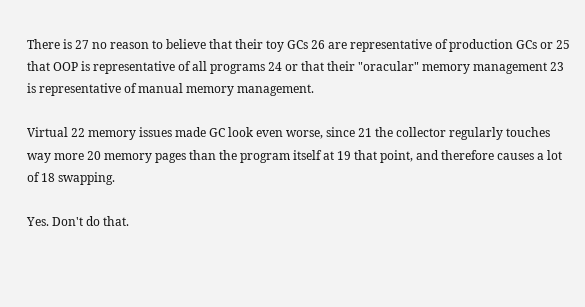There is 27 no reason to believe that their toy GCs 26 are representative of production GCs or 25 that OOP is representative of all programs 24 or that their "oracular" memory management 23 is representative of manual memory management.

Virtual 22 memory issues made GC look even worse, since 21 the collector regularly touches way more 20 memory pages than the program itself at 19 that point, and therefore causes a lot of 18 swapping.

Yes. Don't do that.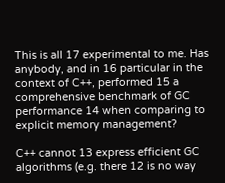This is all 17 experimental to me. Has anybody, and in 16 particular in the context of C++, performed 15 a comprehensive benchmark of GC performance 14 when comparing to explicit memory management?

C++ cannot 13 express efficient GC algorithms (e.g. there 12 is no way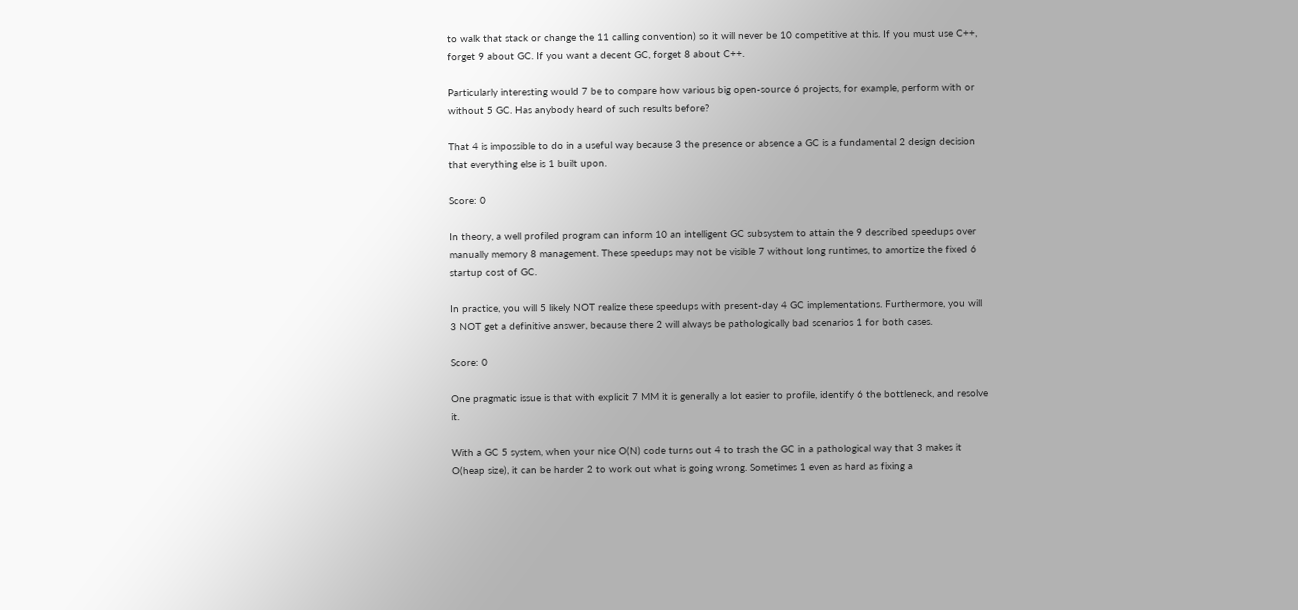to walk that stack or change the 11 calling convention) so it will never be 10 competitive at this. If you must use C++, forget 9 about GC. If you want a decent GC, forget 8 about C++.

Particularly interesting would 7 be to compare how various big open-source 6 projects, for example, perform with or without 5 GC. Has anybody heard of such results before?

That 4 is impossible to do in a useful way because 3 the presence or absence a GC is a fundamental 2 design decision that everything else is 1 built upon.

Score: 0

In theory, a well profiled program can inform 10 an intelligent GC subsystem to attain the 9 described speedups over manually memory 8 management. These speedups may not be visible 7 without long runtimes, to amortize the fixed 6 startup cost of GC.

In practice, you will 5 likely NOT realize these speedups with present-day 4 GC implementations. Furthermore, you will 3 NOT get a definitive answer, because there 2 will always be pathologically bad scenarios 1 for both cases.

Score: 0

One pragmatic issue is that with explicit 7 MM it is generally a lot easier to profile, identify 6 the bottleneck, and resolve it.

With a GC 5 system, when your nice O(N) code turns out 4 to trash the GC in a pathological way that 3 makes it O(heap size), it can be harder 2 to work out what is going wrong. Sometimes 1 even as hard as fixing a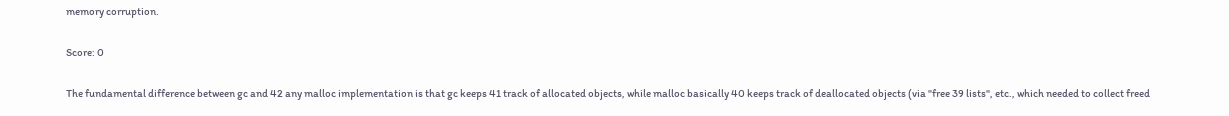memory corruption.

Score: 0

The fundamental difference between gc and 42 any malloc implementation is that gc keeps 41 track of allocated objects, while malloc basically 40 keeps track of deallocated objects (via "free 39 lists", etc., which needed to collect freed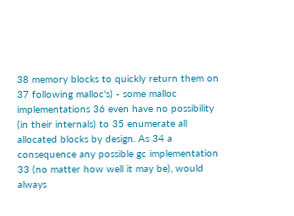38 memory blocks to quickly return them on 37 following malloc's) - some malloc implementations 36 even have no possibility (in their internals) to 35 enumerate all allocated blocks by design. As 34 a consequence any possible gc implementation 33 (no matter how well it may be), would always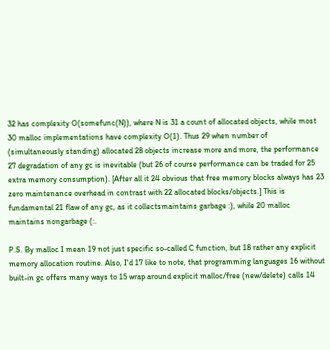32 has complexity O(somefunc(N)), where N is 31 a count of allocated objects, while most 30 malloc implementations have complexity O(1). Thus 29 when number of (simultaneously standing) allocated 28 objects increase more and more, the performance 27 degradation of any gc is inevitable (but 26 of course performance can be traded for 25 extra memory consumption). [After all it 24 obvious that free memory blocks always has 23 zero maintenance overhead in contrast with 22 allocated blocks/objects.] This is fundamental 21 flaw of any gc, as it collectsmaintains garbage :), while 20 malloc maintains nongarbage (:.

P.S. By malloc I mean 19 not just specific so-called C function, but 18 rather any explicit memory allocation routine. Also, I'd 17 like to note, that programming languages 16 without built-in gc offers many ways to 15 wrap around explicit malloc/free (new/delete) calls 14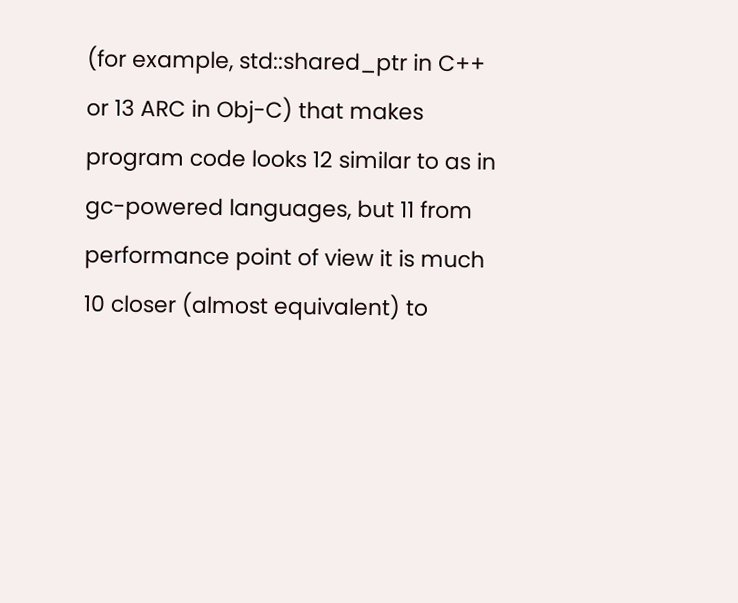(for example, std::shared_ptr in C++ or 13 ARC in Obj-C) that makes program code looks 12 similar to as in gc-powered languages, but 11 from performance point of view it is much 10 closer (almost equivalent) to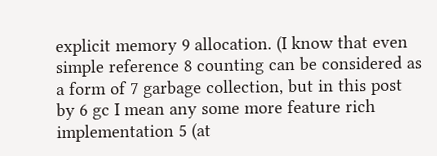explicit memory 9 allocation. (I know that even simple reference 8 counting can be considered as a form of 7 garbage collection, but in this post by 6 gc I mean any some more feature rich implementation 5 (at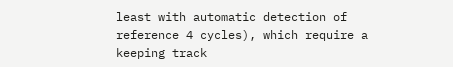least with automatic detection of reference 4 cycles), which require a keeping track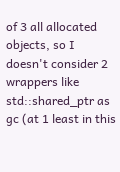of 3 all allocated objects, so I doesn't consider 2 wrappers like std::shared_ptr as gc (at 1 least in this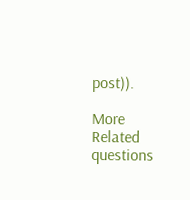post)).

More Related questions